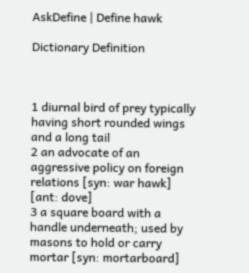AskDefine | Define hawk

Dictionary Definition



1 diurnal bird of prey typically having short rounded wings and a long tail
2 an advocate of an aggressive policy on foreign relations [syn: war hawk] [ant: dove]
3 a square board with a handle underneath; used by masons to hold or carry mortar [syn: mortarboard]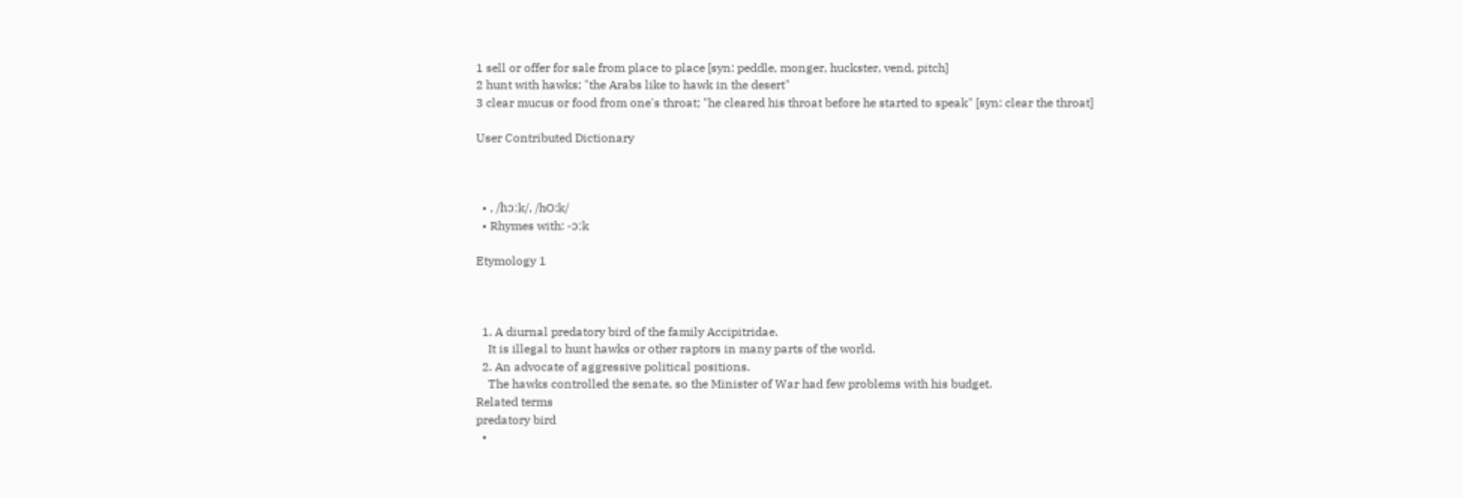1 sell or offer for sale from place to place [syn: peddle, monger, huckster, vend, pitch]
2 hunt with hawks; "the Arabs like to hawk in the desert"
3 clear mucus or food from one's throat; "he cleared his throat before he started to speak" [syn: clear the throat]

User Contributed Dictionary



  • , /hɔːk/, /hO:k/
  • Rhymes with: -ɔːk

Etymology 1



  1. A diurnal predatory bird of the family Accipitridae.
    It is illegal to hunt hawks or other raptors in many parts of the world.
  2. An advocate of aggressive political positions.
    The hawks controlled the senate, so the Minister of War had few problems with his budget.
Related terms
predatory bird
  •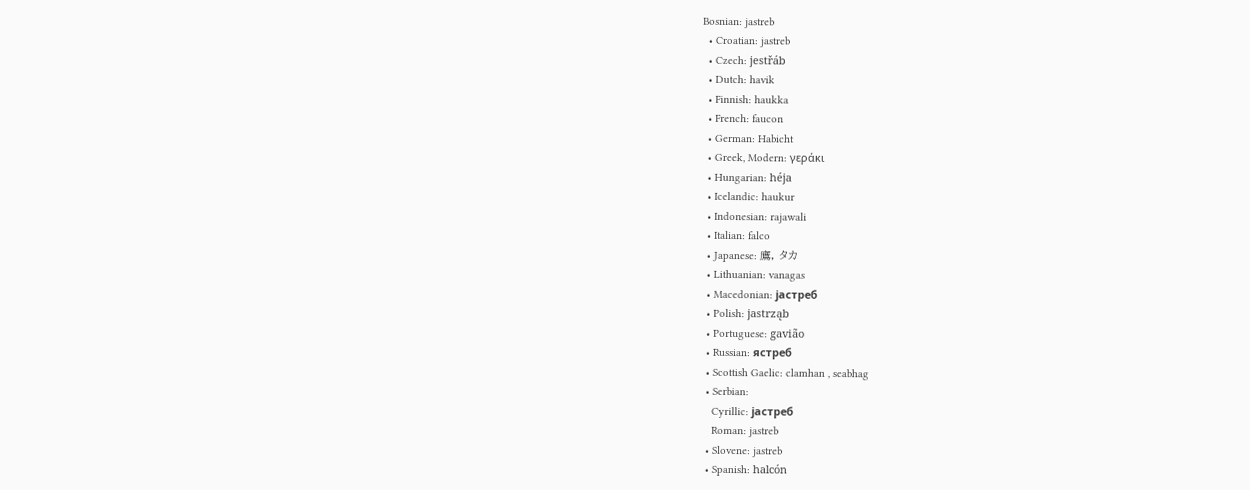Bosnian: jastreb
  • Croatian: jastreb
  • Czech: jestřáb
  • Dutch: havik
  • Finnish: haukka
  • French: faucon
  • German: Habicht
  • Greek, Modern: γεράκι
  • Hungarian: héja
  • Icelandic: haukur
  • Indonesian: rajawali
  • Italian: falco
  • Japanese: 鷹, タカ
  • Lithuanian: vanagas
  • Macedonian: јастреб
  • Polish: jastrząb
  • Portuguese: gavião
  • Russian: ястреб
  • Scottish Gaelic: clamhan , seabhag
  • Serbian:
    Cyrillic: јастреб
    Roman: jastreb
  • Slovene: jastreb
  • Spanish: halcón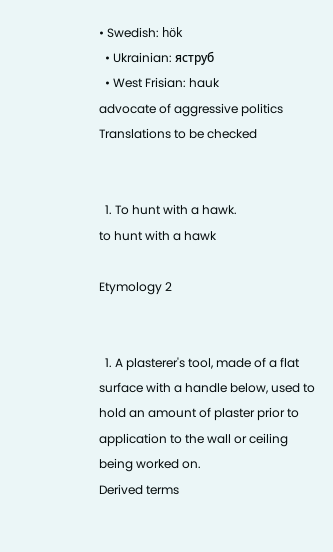• Swedish: hök
  • Ukrainian: яструб
  • West Frisian: hauk
advocate of aggressive politics
Translations to be checked


  1. To hunt with a hawk.
to hunt with a hawk

Etymology 2


  1. A plasterer's tool, made of a flat surface with a handle below, used to hold an amount of plaster prior to application to the wall or ceiling being worked on.
Derived terms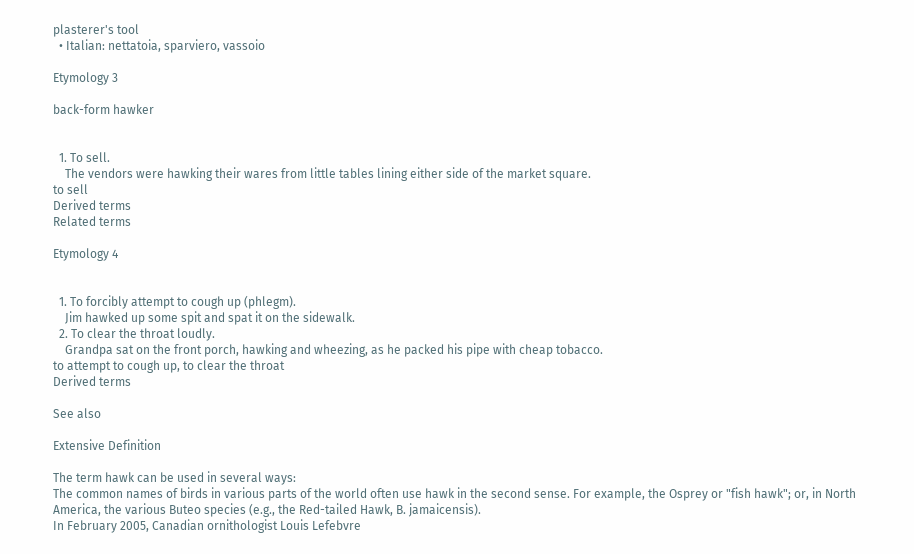plasterer's tool
  • Italian: nettatoia, sparviero, vassoio

Etymology 3

back-form hawker


  1. To sell.
    The vendors were hawking their wares from little tables lining either side of the market square.
to sell
Derived terms
Related terms

Etymology 4


  1. To forcibly attempt to cough up (phlegm).
    Jim hawked up some spit and spat it on the sidewalk.
  2. To clear the throat loudly.
    Grandpa sat on the front porch, hawking and wheezing, as he packed his pipe with cheap tobacco.
to attempt to cough up, to clear the throat
Derived terms

See also

Extensive Definition

The term hawk can be used in several ways:
The common names of birds in various parts of the world often use hawk in the second sense. For example, the Osprey or "fish hawk"; or, in North America, the various Buteo species (e.g., the Red-tailed Hawk, B. jamaicensis).
In February 2005, Canadian ornithologist Louis Lefebvre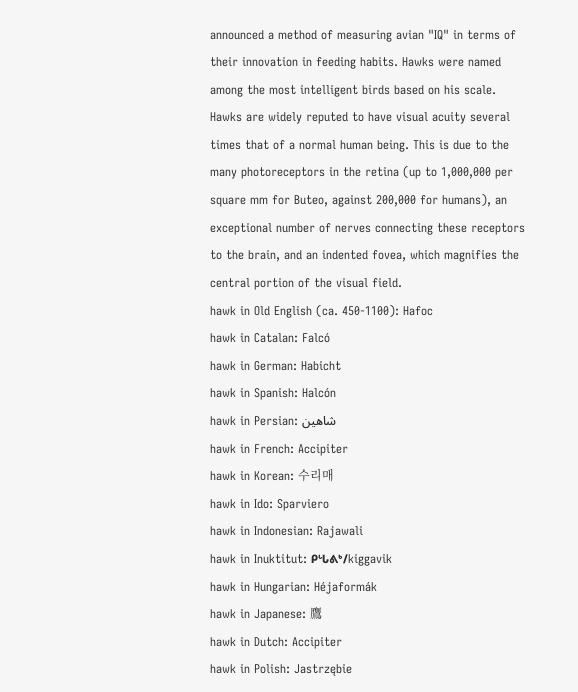announced a method of measuring avian "IQ" in terms of their innovation in feeding habits. Hawks were named among the most intelligent birds based on his scale.
Hawks are widely reputed to have visual acuity several times that of a normal human being. This is due to the many photoreceptors in the retina (up to 1,000,000 per square mm for Buteo, against 200,000 for humans), an exceptional number of nerves connecting these receptors to the brain, and an indented fovea, which magnifies the central portion of the visual field.
hawk in Old English (ca. 450-1100): Hafoc
hawk in Catalan: Falcó
hawk in German: Habicht
hawk in Spanish: Halcón
hawk in Persian: شاهين
hawk in French: Accipiter
hawk in Korean: 수리매
hawk in Ido: Sparviero
hawk in Indonesian: Rajawali
hawk in Inuktitut: ᑭᒡᒐᕕᒃ/kiggavik
hawk in Hungarian: Héjaformák
hawk in Japanese: 鷹
hawk in Dutch: Accipiter
hawk in Polish: Jastrzębie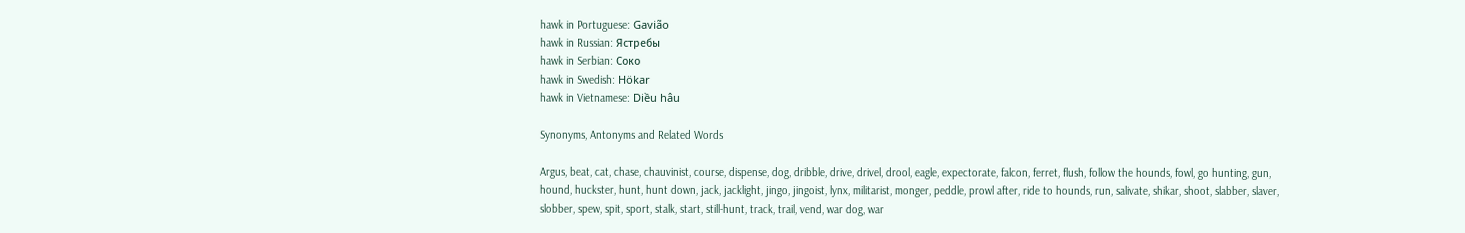hawk in Portuguese: Gavião
hawk in Russian: Ястребы
hawk in Serbian: Соко
hawk in Swedish: Hökar
hawk in Vietnamese: Diều hâu

Synonyms, Antonyms and Related Words

Argus, beat, cat, chase, chauvinist, course, dispense, dog, dribble, drive, drivel, drool, eagle, expectorate, falcon, ferret, flush, follow the hounds, fowl, go hunting, gun, hound, huckster, hunt, hunt down, jack, jacklight, jingo, jingoist, lynx, militarist, monger, peddle, prowl after, ride to hounds, run, salivate, shikar, shoot, slabber, slaver, slobber, spew, spit, sport, stalk, start, still-hunt, track, trail, vend, war dog, war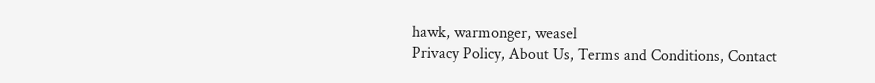hawk, warmonger, weasel
Privacy Policy, About Us, Terms and Conditions, Contact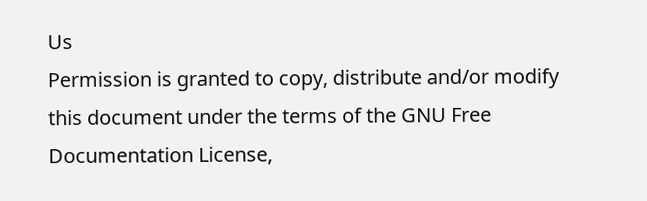Us
Permission is granted to copy, distribute and/or modify this document under the terms of the GNU Free Documentation License,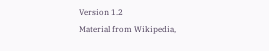Version 1.2
Material from Wikipedia,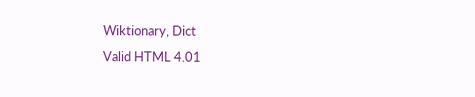Wiktionary, Dict
Valid HTML 4.01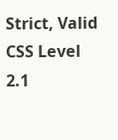Strict, Valid CSS Level 2.1